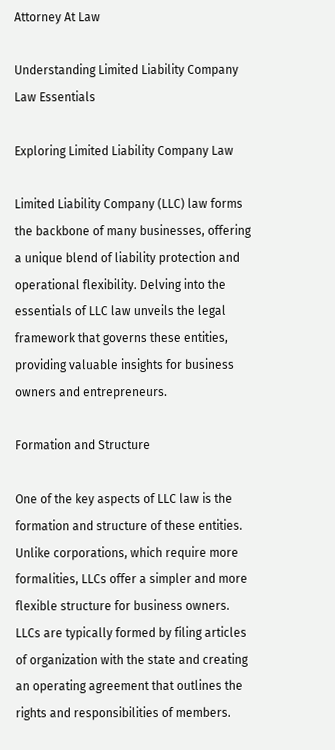Attorney At Law

Understanding Limited Liability Company Law Essentials

Exploring Limited Liability Company Law

Limited Liability Company (LLC) law forms the backbone of many businesses, offering a unique blend of liability protection and operational flexibility. Delving into the essentials of LLC law unveils the legal framework that governs these entities, providing valuable insights for business owners and entrepreneurs.

Formation and Structure

One of the key aspects of LLC law is the formation and structure of these entities. Unlike corporations, which require more formalities, LLCs offer a simpler and more flexible structure for business owners. LLCs are typically formed by filing articles of organization with the state and creating an operating agreement that outlines the rights and responsibilities of members.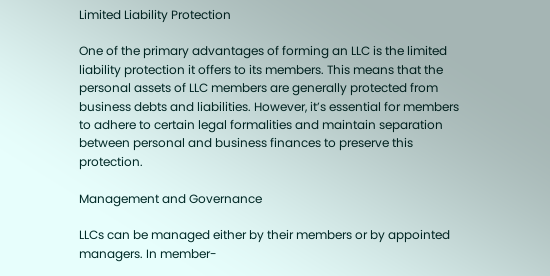Limited Liability Protection

One of the primary advantages of forming an LLC is the limited liability protection it offers to its members. This means that the personal assets of LLC members are generally protected from business debts and liabilities. However, it’s essential for members to adhere to certain legal formalities and maintain separation between personal and business finances to preserve this protection.

Management and Governance

LLCs can be managed either by their members or by appointed managers. In member-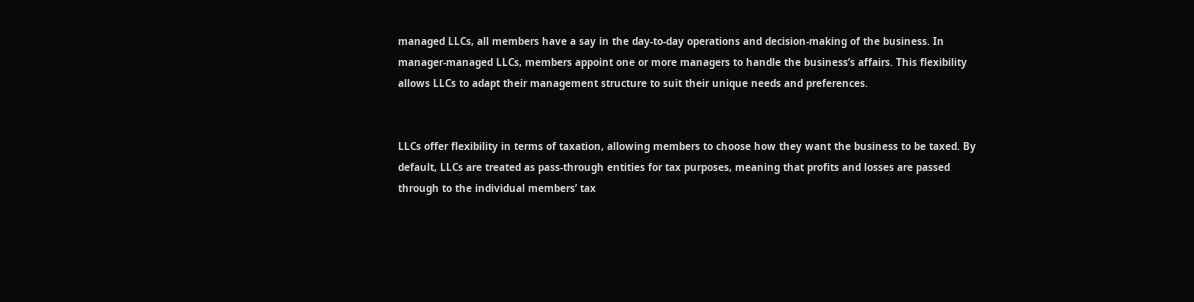managed LLCs, all members have a say in the day-to-day operations and decision-making of the business. In manager-managed LLCs, members appoint one or more managers to handle the business’s affairs. This flexibility allows LLCs to adapt their management structure to suit their unique needs and preferences.


LLCs offer flexibility in terms of taxation, allowing members to choose how they want the business to be taxed. By default, LLCs are treated as pass-through entities for tax purposes, meaning that profits and losses are passed through to the individual members’ tax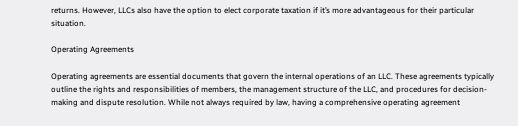returns. However, LLCs also have the option to elect corporate taxation if it’s more advantageous for their particular situation.

Operating Agreements

Operating agreements are essential documents that govern the internal operations of an LLC. These agreements typically outline the rights and responsibilities of members, the management structure of the LLC, and procedures for decision-making and dispute resolution. While not always required by law, having a comprehensive operating agreement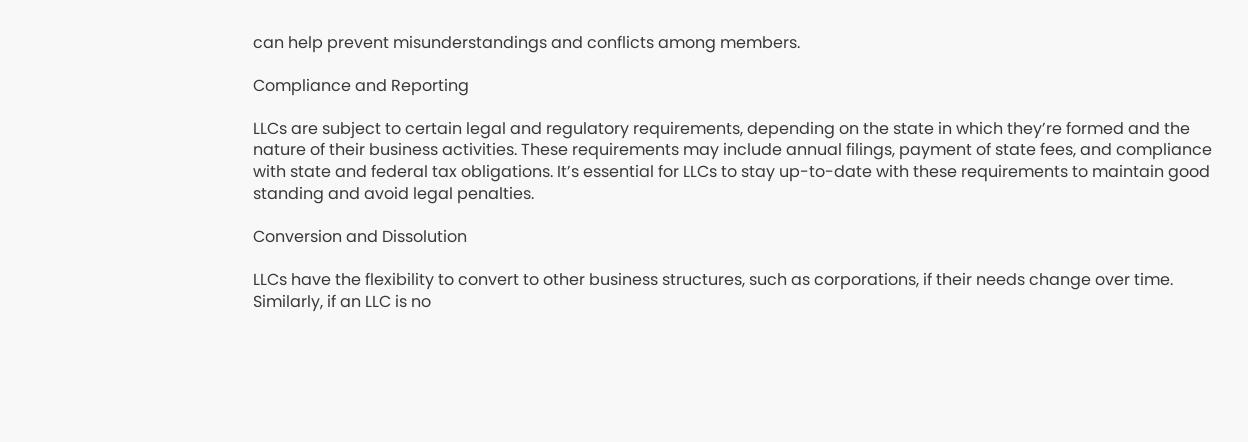can help prevent misunderstandings and conflicts among members.

Compliance and Reporting

LLCs are subject to certain legal and regulatory requirements, depending on the state in which they’re formed and the nature of their business activities. These requirements may include annual filings, payment of state fees, and compliance with state and federal tax obligations. It’s essential for LLCs to stay up-to-date with these requirements to maintain good standing and avoid legal penalties.

Conversion and Dissolution

LLCs have the flexibility to convert to other business structures, such as corporations, if their needs change over time. Similarly, if an LLC is no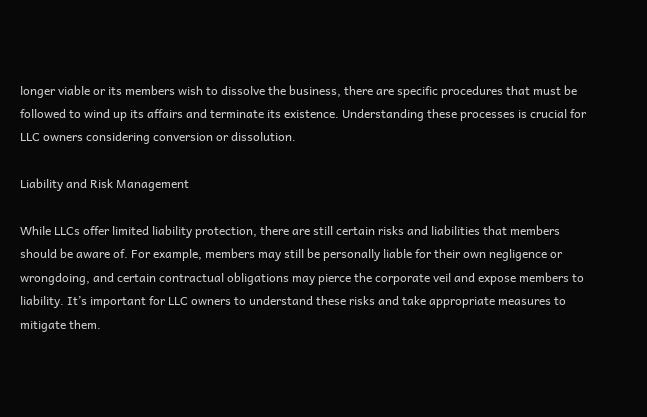longer viable or its members wish to dissolve the business, there are specific procedures that must be followed to wind up its affairs and terminate its existence. Understanding these processes is crucial for LLC owners considering conversion or dissolution.

Liability and Risk Management

While LLCs offer limited liability protection, there are still certain risks and liabilities that members should be aware of. For example, members may still be personally liable for their own negligence or wrongdoing, and certain contractual obligations may pierce the corporate veil and expose members to liability. It’s important for LLC owners to understand these risks and take appropriate measures to mitigate them.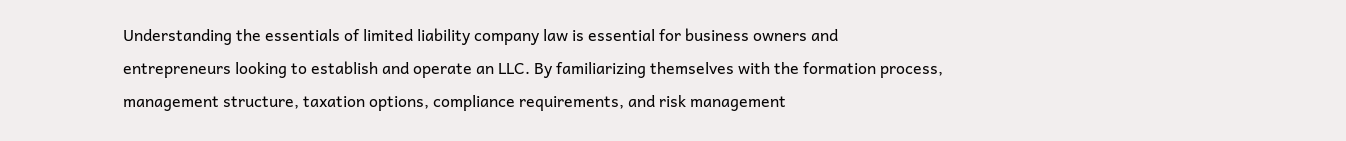Understanding the essentials of limited liability company law is essential for business owners and entrepreneurs looking to establish and operate an LLC. By familiarizing themselves with the formation process, management structure, taxation options, compliance requirements, and risk management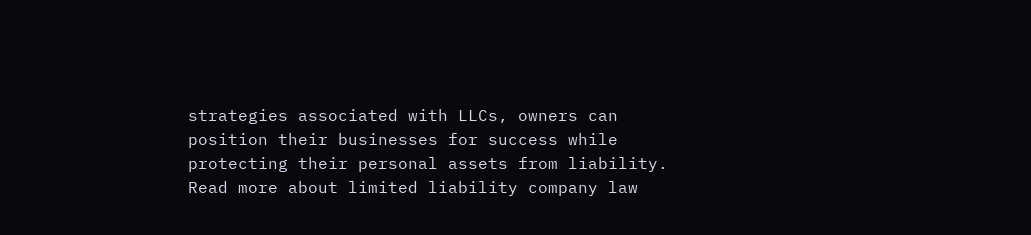strategies associated with LLCs, owners can position their businesses for success while protecting their personal assets from liability. Read more about limited liability company law